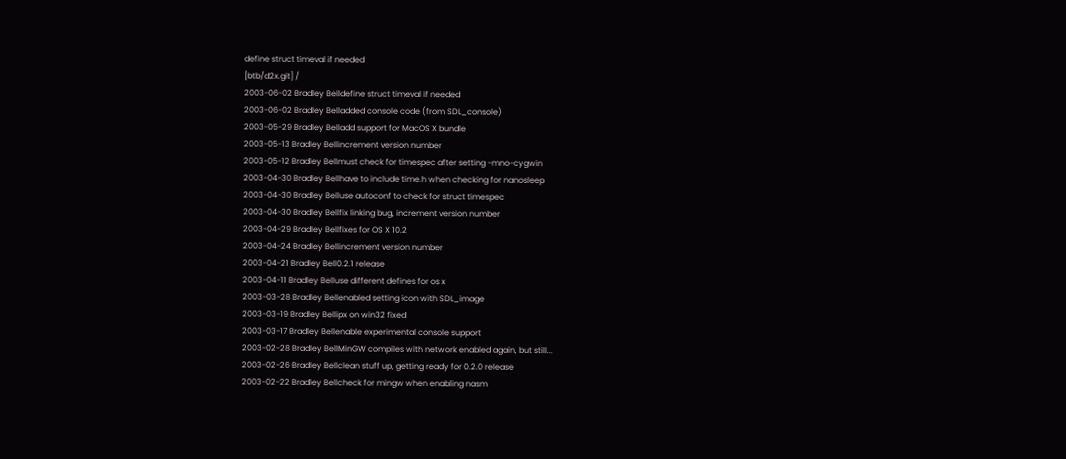define struct timeval if needed
[btb/d2x.git] /
2003-06-02 Bradley Belldefine struct timeval if needed
2003-06-02 Bradley Belladded console code (from SDL_console)
2003-05-29 Bradley Belladd support for MacOS X bundle
2003-05-13 Bradley Bellincrement version number
2003-05-12 Bradley Bellmust check for timespec after setting -mno-cygwin
2003-04-30 Bradley Bellhave to include time.h when checking for nanosleep
2003-04-30 Bradley Belluse autoconf to check for struct timespec
2003-04-30 Bradley Bellfix linking bug, increment version number
2003-04-29 Bradley Bellfixes for OS X 10.2
2003-04-24 Bradley Bellincrement version number
2003-04-21 Bradley Bell0.2.1 release
2003-04-11 Bradley Belluse different defines for os x
2003-03-28 Bradley Bellenabled setting icon with SDL_image
2003-03-19 Bradley Bellipx on win32 fixed
2003-03-17 Bradley Bellenable experimental console support
2003-02-28 Bradley BellMinGW compiles with network enabled again, but still...
2003-02-26 Bradley Bellclean stuff up, getting ready for 0.2.0 release
2003-02-22 Bradley Bellcheck for mingw when enabling nasm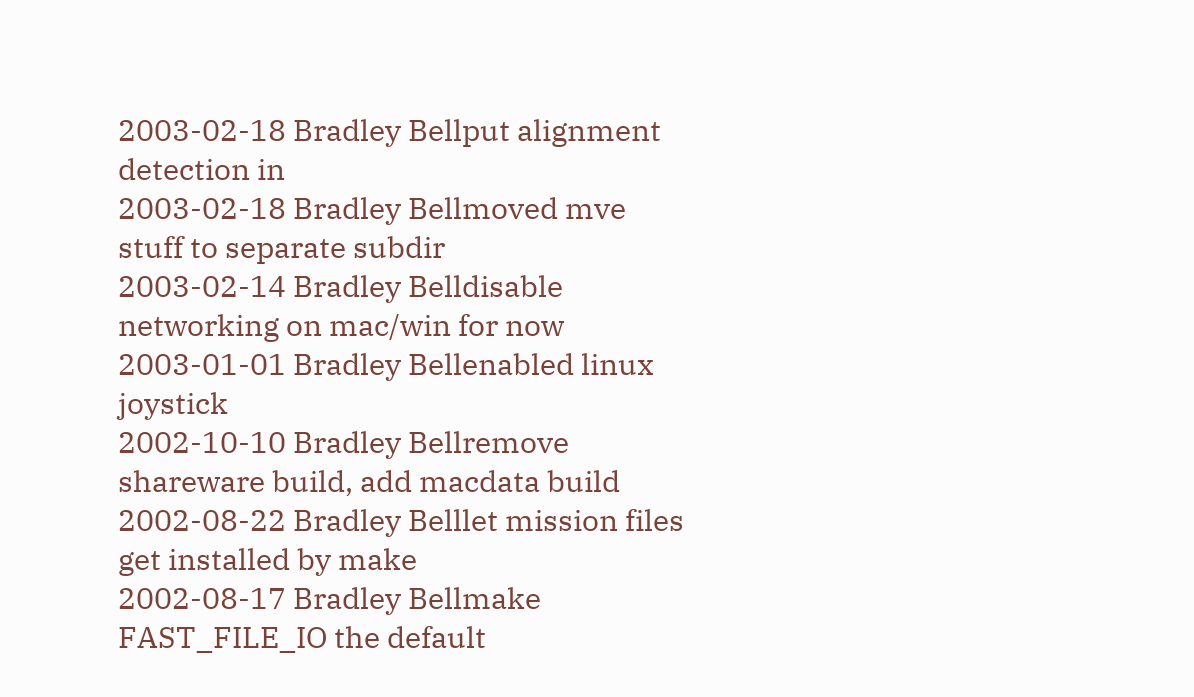2003-02-18 Bradley Bellput alignment detection in
2003-02-18 Bradley Bellmoved mve stuff to separate subdir
2003-02-14 Bradley Belldisable networking on mac/win for now
2003-01-01 Bradley Bellenabled linux joystick
2002-10-10 Bradley Bellremove shareware build, add macdata build
2002-08-22 Bradley Belllet mission files get installed by make
2002-08-17 Bradley Bellmake FAST_FILE_IO the default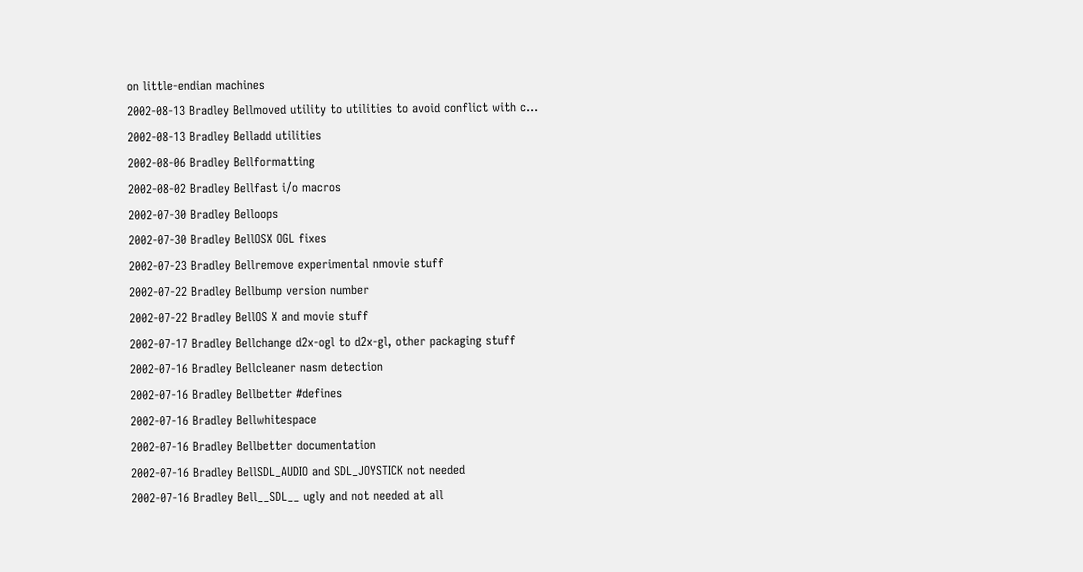on little-endian machines
2002-08-13 Bradley Bellmoved utility to utilities to avoid conflict with c...
2002-08-13 Bradley Belladd utilities
2002-08-06 Bradley Bellformatting
2002-08-02 Bradley Bellfast i/o macros
2002-07-30 Bradley Belloops
2002-07-30 Bradley BellOSX OGL fixes
2002-07-23 Bradley Bellremove experimental nmovie stuff
2002-07-22 Bradley Bellbump version number
2002-07-22 Bradley BellOS X and movie stuff
2002-07-17 Bradley Bellchange d2x-ogl to d2x-gl, other packaging stuff
2002-07-16 Bradley Bellcleaner nasm detection
2002-07-16 Bradley Bellbetter #defines
2002-07-16 Bradley Bellwhitespace
2002-07-16 Bradley Bellbetter documentation
2002-07-16 Bradley BellSDL_AUDIO and SDL_JOYSTICK not needed
2002-07-16 Bradley Bell__SDL__ ugly and not needed at all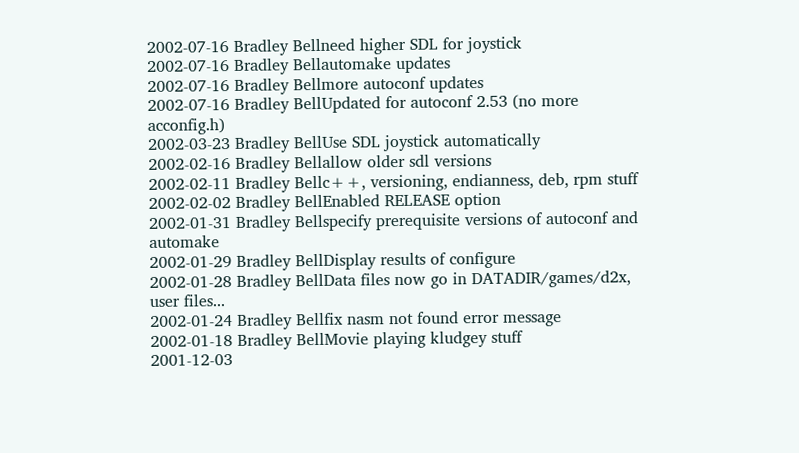2002-07-16 Bradley Bellneed higher SDL for joystick
2002-07-16 Bradley Bellautomake updates
2002-07-16 Bradley Bellmore autoconf updates
2002-07-16 Bradley BellUpdated for autoconf 2.53 (no more acconfig.h)
2002-03-23 Bradley BellUse SDL joystick automatically
2002-02-16 Bradley Bellallow older sdl versions
2002-02-11 Bradley Bellc++, versioning, endianness, deb, rpm stuff
2002-02-02 Bradley BellEnabled RELEASE option
2002-01-31 Bradley Bellspecify prerequisite versions of autoconf and automake
2002-01-29 Bradley BellDisplay results of configure
2002-01-28 Bradley BellData files now go in DATADIR/games/d2x, user files...
2002-01-24 Bradley Bellfix nasm not found error message
2002-01-18 Bradley BellMovie playing kludgey stuff
2001-12-03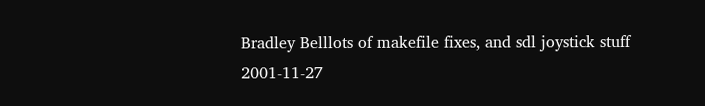Bradley Belllots of makefile fixes, and sdl joystick stuff
2001-11-27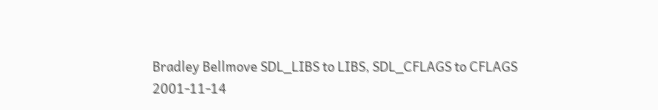Bradley Bellmove SDL_LIBS to LIBS, SDL_CFLAGS to CFLAGS
2001-11-14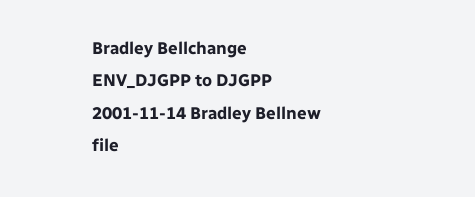Bradley Bellchange ENV_DJGPP to DJGPP
2001-11-14 Bradley Bellnew file